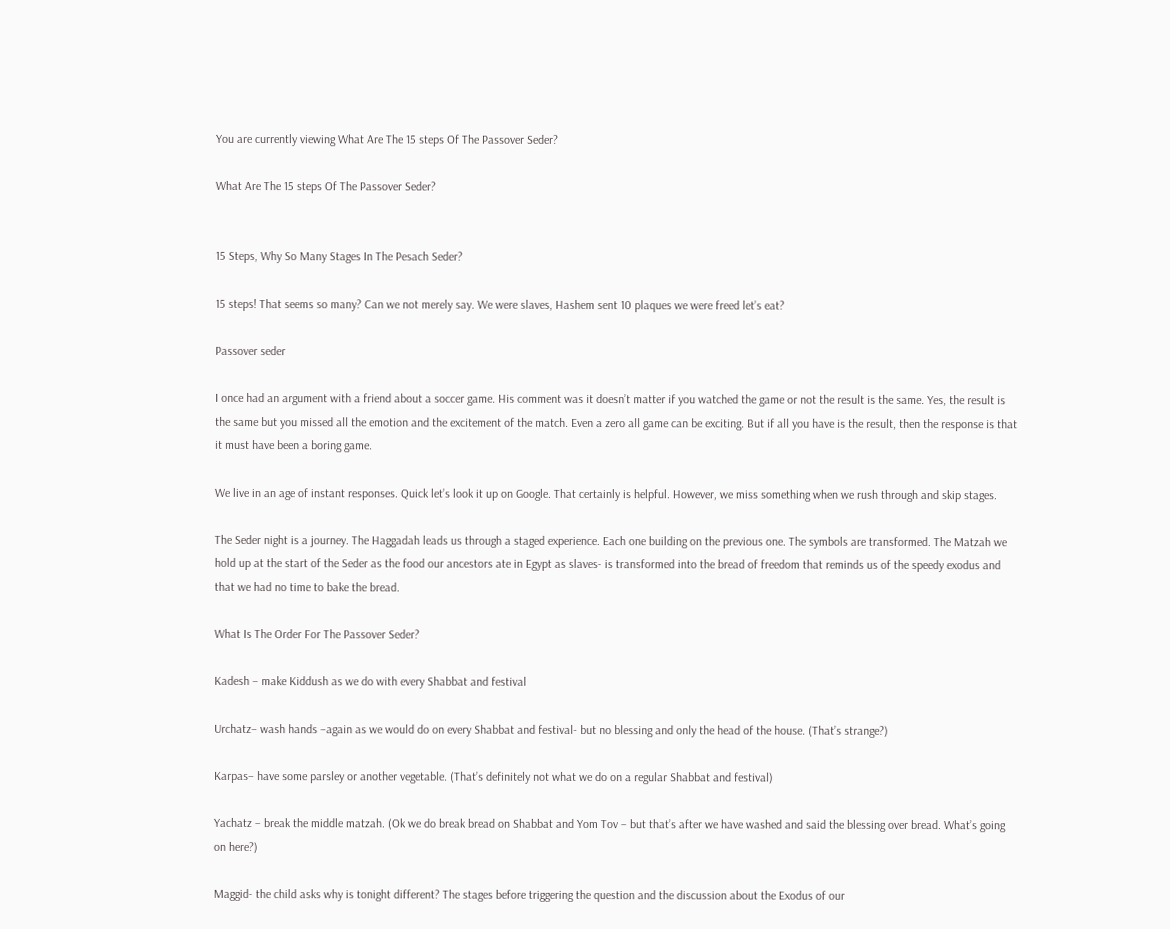You are currently viewing What Are The 15 steps Of The Passover Seder?

What Are The 15 steps Of The Passover Seder?


15 Steps, Why So Many Stages In The Pesach Seder?

15 steps! That seems so many? Can we not merely say. We were slaves, Hashem sent 10 plaques we were freed let’s eat?

Passover seder

I once had an argument with a friend about a soccer game. His comment was it doesn’t matter if you watched the game or not the result is the same. Yes, the result is the same but you missed all the emotion and the excitement of the match. Even a zero all game can be exciting. But if all you have is the result, then the response is that it must have been a boring game.

We live in an age of instant responses. Quick let’s look it up on Google. That certainly is helpful. However, we miss something when we rush through and skip stages.

The Seder night is a journey. The Haggadah leads us through a staged experience. Each one building on the previous one. The symbols are transformed. The Matzah we hold up at the start of the Seder as the food our ancestors ate in Egypt as slaves- is transformed into the bread of freedom that reminds us of the speedy exodus and that we had no time to bake the bread.

What Is The Order For The Passover Seder?

Kadesh – make Kiddush as we do with every Shabbat and festival

Urchatz– wash hands –again as we would do on every Shabbat and festival- but no blessing and only the head of the house. (That’s strange?)

Karpas– have some parsley or another vegetable. (That’s definitely not what we do on a regular Shabbat and festival)

Yachatz – break the middle matzah. (Ok we do break bread on Shabbat and Yom Tov – but that’s after we have washed and said the blessing over bread. What’s going on here?)

Maggid- the child asks why is tonight different? The stages before triggering the question and the discussion about the Exodus of our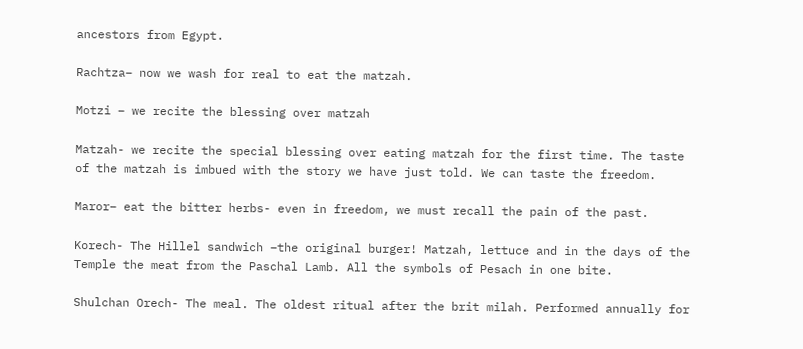ancestors from Egypt.

Rachtza– now we wash for real to eat the matzah.

Motzi – we recite the blessing over matzah

Matzah- we recite the special blessing over eating matzah for the first time. The taste of the matzah is imbued with the story we have just told. We can taste the freedom.

Maror– eat the bitter herbs- even in freedom, we must recall the pain of the past.

Korech- The Hillel sandwich –the original burger! Matzah, lettuce and in the days of the Temple the meat from the Paschal Lamb. All the symbols of Pesach in one bite.

Shulchan Orech- The meal. The oldest ritual after the brit milah. Performed annually for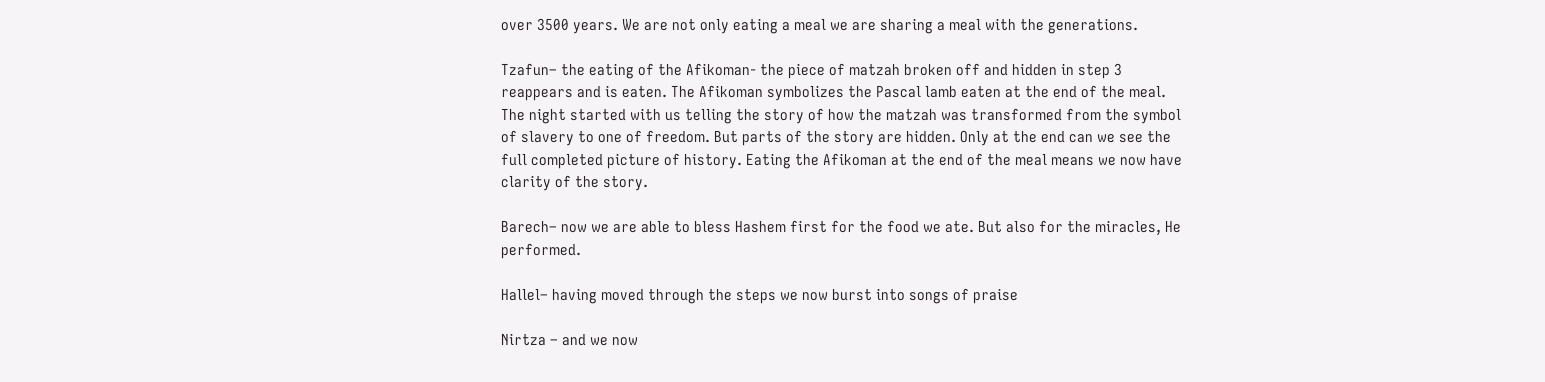over 3500 years. We are not only eating a meal we are sharing a meal with the generations.

Tzafun– the eating of the Afikoman- the piece of matzah broken off and hidden in step 3 reappears and is eaten. The Afikoman symbolizes the Pascal lamb eaten at the end of the meal. The night started with us telling the story of how the matzah was transformed from the symbol of slavery to one of freedom. But parts of the story are hidden. Only at the end can we see the full completed picture of history. Eating the Afikoman at the end of the meal means we now have clarity of the story.

Barech– now we are able to bless Hashem first for the food we ate. But also for the miracles, He performed.

Hallel– having moved through the steps we now burst into songs of praise

Nirtza – and we now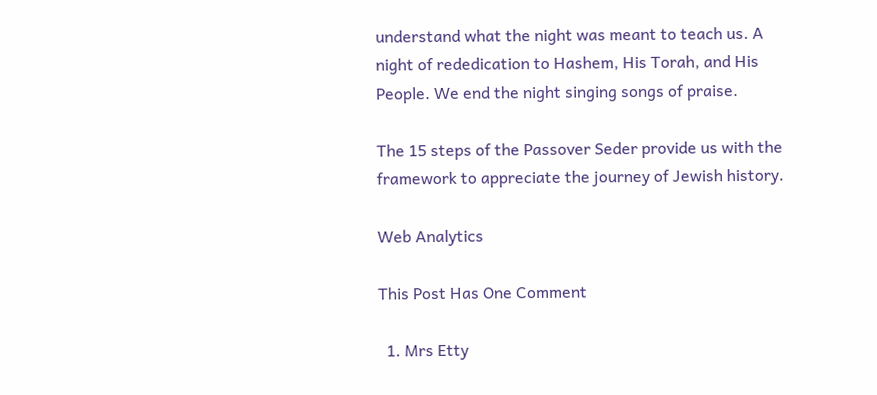understand what the night was meant to teach us. A night of rededication to Hashem, His Torah, and His People. We end the night singing songs of praise.

The 15 steps of the Passover Seder provide us with the framework to appreciate the journey of Jewish history.

Web Analytics

This Post Has One Comment

  1. Mrs Etty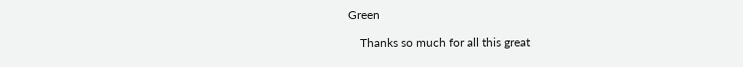Green

    Thanks so much for all this great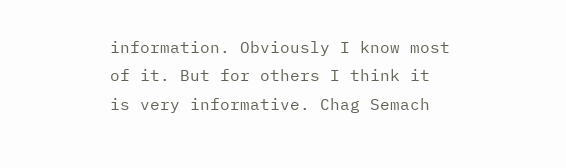information. Obviously I know most of it. But for others I think it is very informative. Chag Semach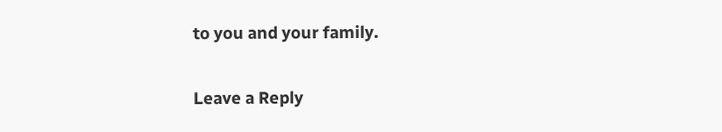to you and your family.

Leave a Reply